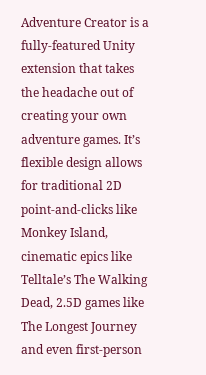Adventure Creator is a fully-featured Unity extension that takes the headache out of creating your own adventure games. It’s flexible design allows for traditional 2D point-and-clicks like Monkey Island, cinematic epics like Telltale’s The Walking Dead, 2.5D games like The Longest Journey and even first-person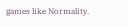games like Normality.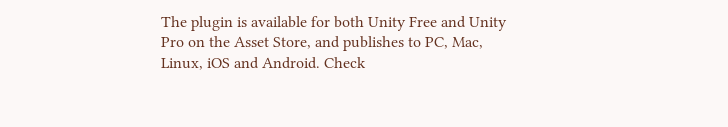The plugin is available for both Unity Free and Unity Pro on the Asset Store, and publishes to PC, Mac, Linux, iOS and Android. Check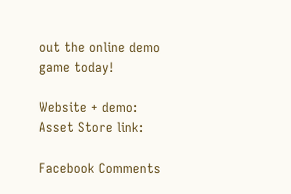out the online demo game today!

Website + demo:
Asset Store link:

Facebook Comments